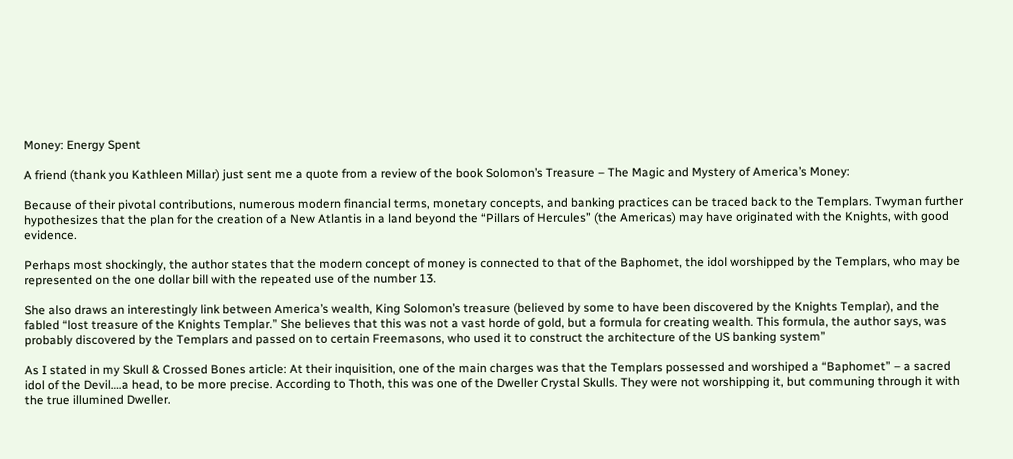Money: Energy Spent

A friend (thank you Kathleen Millar) just sent me a quote from a review of the book Solomon’s Treasure – The Magic and Mystery of America’s Money:

Because of their pivotal contributions, numerous modern financial terms, monetary concepts, and banking practices can be traced back to the Templars. Twyman further hypothesizes that the plan for the creation of a New Atlantis in a land beyond the “Pillars of Hercules” (the Americas) may have originated with the Knights, with good evidence.

Perhaps most shockingly, the author states that the modern concept of money is connected to that of the Baphomet, the idol worshipped by the Templars, who may be represented on the one dollar bill with the repeated use of the number 13.

She also draws an interestingly link between America’s wealth, King Solomon’s treasure (believed by some to have been discovered by the Knights Templar), and the fabled “lost treasure of the Knights Templar.” She believes that this was not a vast horde of gold, but a formula for creating wealth. This formula, the author says, was probably discovered by the Templars and passed on to certain Freemasons, who used it to construct the architecture of the US banking system”

As I stated in my Skull & Crossed Bones article: At their inquisition, one of the main charges was that the Templars possessed and worshiped a “Baphomet” – a sacred idol of the Devil….a head, to be more precise. According to Thoth, this was one of the Dweller Crystal Skulls. They were not worshipping it, but communing through it with the true illumined Dweller.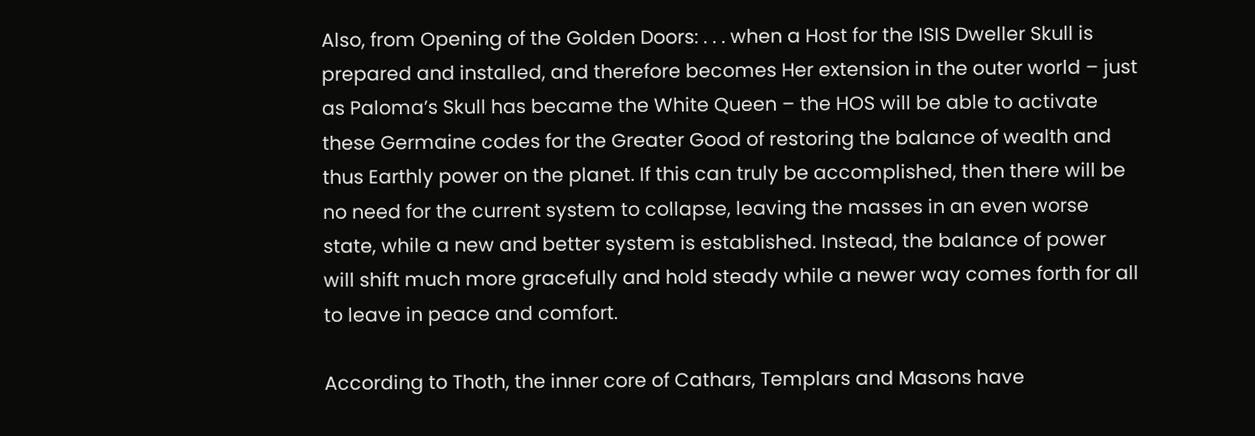Also, from Opening of the Golden Doors: . . . when a Host for the ISIS Dweller Skull is prepared and installed, and therefore becomes Her extension in the outer world – just as Paloma’s Skull has became the White Queen – the HOS will be able to activate these Germaine codes for the Greater Good of restoring the balance of wealth and thus Earthly power on the planet. If this can truly be accomplished, then there will be no need for the current system to collapse, leaving the masses in an even worse state, while a new and better system is established. Instead, the balance of power will shift much more gracefully and hold steady while a newer way comes forth for all to leave in peace and comfort.

According to Thoth, the inner core of Cathars, Templars and Masons have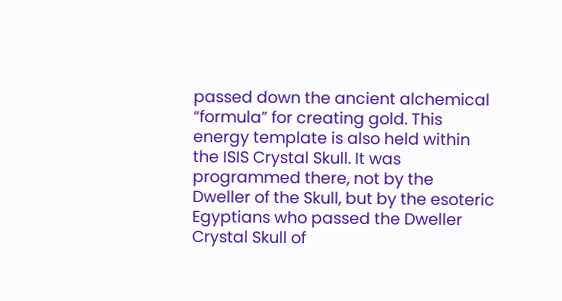passed down the ancient alchemical “formula” for creating gold. This energy template is also held within the ISIS Crystal Skull. It was programmed there, not by the Dweller of the Skull, but by the esoteric Egyptians who passed the Dweller Crystal Skull of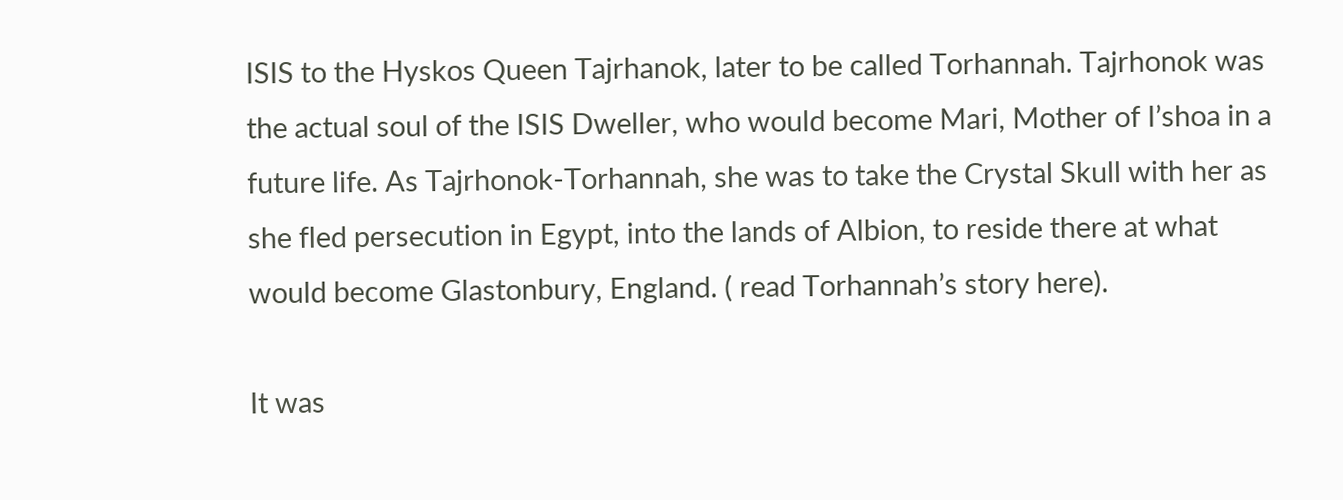ISIS to the Hyskos Queen Tajrhanok, later to be called Torhannah. Tajrhonok was the actual soul of the ISIS Dweller, who would become Mari, Mother of I’shoa in a future life. As Tajrhonok-Torhannah, she was to take the Crystal Skull with her as she fled persecution in Egypt, into the lands of Albion, to reside there at what would become Glastonbury, England. ( read Torhannah’s story here).

It was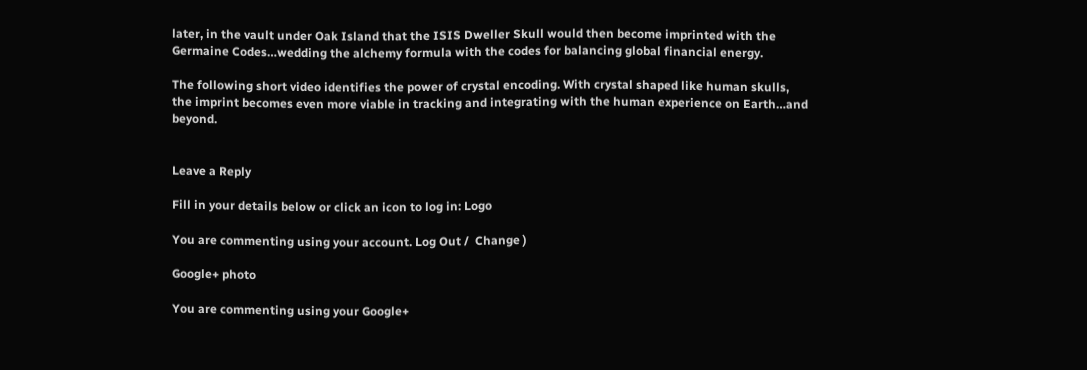later, in the vault under Oak Island that the ISIS Dweller Skull would then become imprinted with the Germaine Codes…wedding the alchemy formula with the codes for balancing global financial energy.

The following short video identifies the power of crystal encoding. With crystal shaped like human skulls, the imprint becomes even more viable in tracking and integrating with the human experience on Earth…and beyond.


Leave a Reply

Fill in your details below or click an icon to log in: Logo

You are commenting using your account. Log Out /  Change )

Google+ photo

You are commenting using your Google+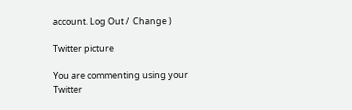account. Log Out /  Change )

Twitter picture

You are commenting using your Twitter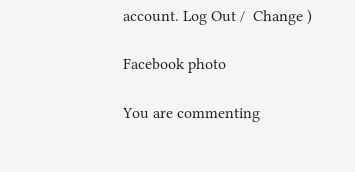account. Log Out /  Change )

Facebook photo

You are commenting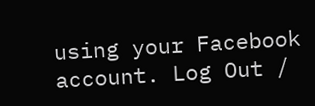using your Facebook account. Log Out /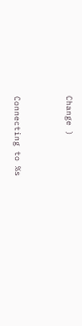Change )


Connecting to %s